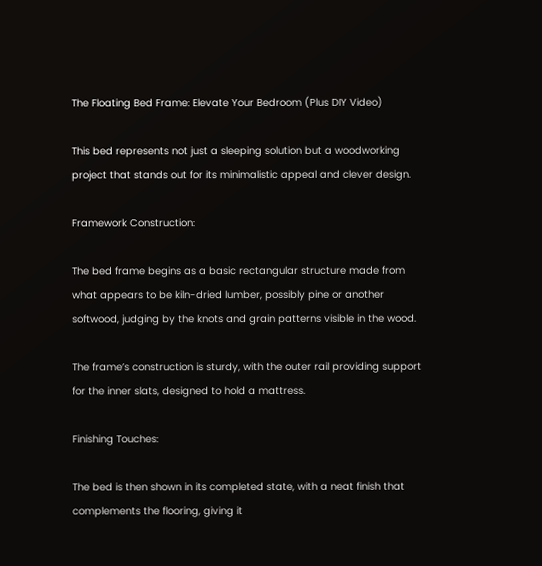The Floating Bed Frame: Elevate Your Bedroom (Plus DIY Video)

This bed represents not just a sleeping solution but a woodworking project that stands out for its minimalistic appeal and clever design.

Framework Construction:

The bed frame begins as a basic rectangular structure made from what appears to be kiln-dried lumber, possibly pine or another softwood, judging by the knots and grain patterns visible in the wood.

The frame’s construction is sturdy, with the outer rail providing support for the inner slats, designed to hold a mattress.

Finishing Touches:

The bed is then shown in its completed state, with a neat finish that complements the flooring, giving it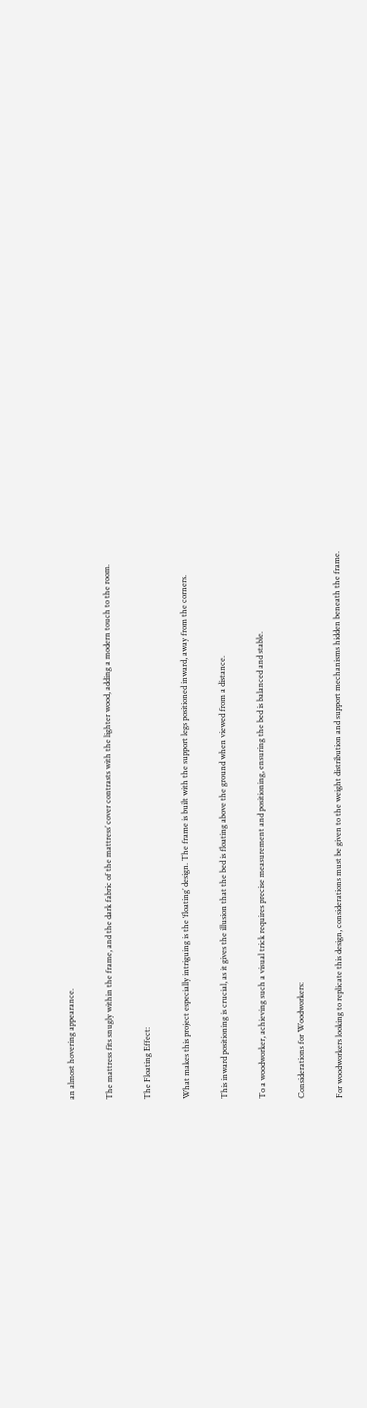an almost hovering appearance.

The mattress fits snugly within the frame, and the dark fabric of the mattress’ cover contrasts with the lighter wood, adding a modern touch to the room.

The Floating Effect:

What makes this project especially intriguing is the ‘floating’ design. The frame is built with the support legs positioned inward, away from the corners.

This inward positioning is crucial, as it gives the illusion that the bed is floating above the ground when viewed from a distance.

To a woodworker, achieving such a visual trick requires precise measurement and positioning, ensuring the bed is balanced and stable.

Considerations for Woodworkers:

For woodworkers looking to replicate this design, considerations must be given to the weight distribution and support mechanisms hidden beneath the frame.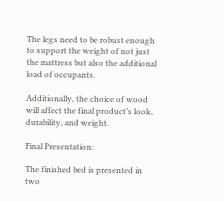The legs need to be robust enough to support the weight of not just the mattress but also the additional load of occupants.

Additionally, the choice of wood will affect the final product’s look, durability, and weight.

Final Presentation:

The finished bed is presented in two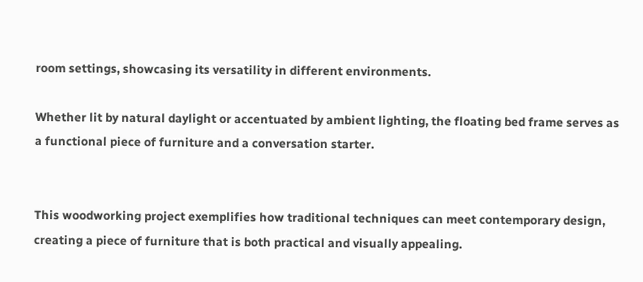room settings, showcasing its versatility in different environments.

Whether lit by natural daylight or accentuated by ambient lighting, the floating bed frame serves as a functional piece of furniture and a conversation starter.


This woodworking project exemplifies how traditional techniques can meet contemporary design, creating a piece of furniture that is both practical and visually appealing.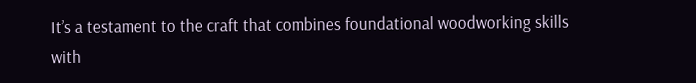It’s a testament to the craft that combines foundational woodworking skills with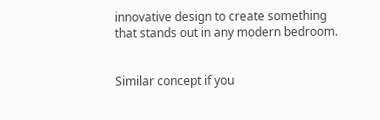innovative design to create something that stands out in any modern bedroom.


Similar concept if you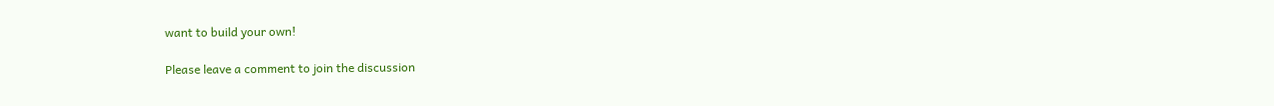want to build your own!

Please leave a comment to join the discussion